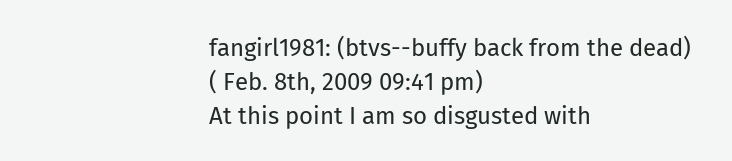fangirl1981: (btvs--buffy back from the dead)
( Feb. 8th, 2009 09:41 pm)
At this point I am so disgusted with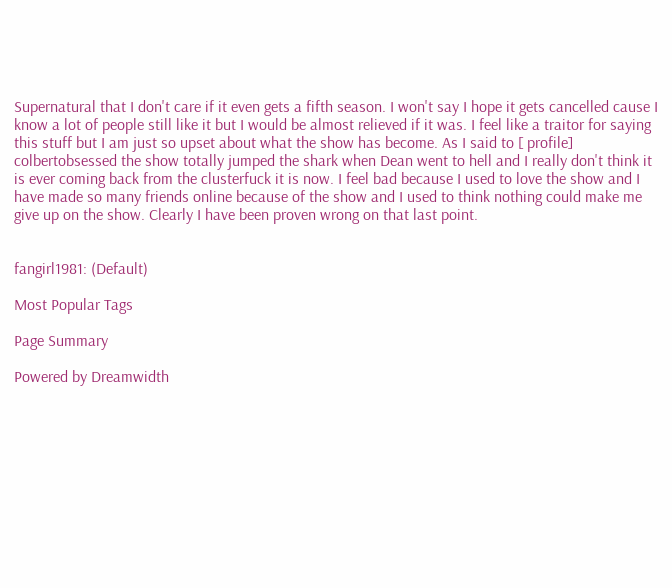Supernatural that I don't care if it even gets a fifth season. I won't say I hope it gets cancelled cause I know a lot of people still like it but I would be almost relieved if it was. I feel like a traitor for saying this stuff but I am just so upset about what the show has become. As I said to [ profile] colbertobsessed the show totally jumped the shark when Dean went to hell and I really don't think it is ever coming back from the clusterfuck it is now. I feel bad because I used to love the show and I have made so many friends online because of the show and I used to think nothing could make me give up on the show. Clearly I have been proven wrong on that last point.


fangirl1981: (Default)

Most Popular Tags

Page Summary

Powered by Dreamwidth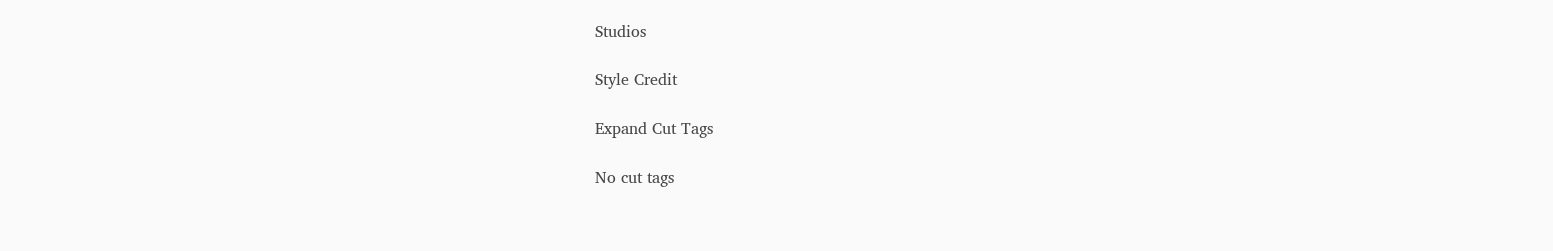Studios

Style Credit

Expand Cut Tags

No cut tags